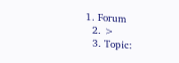1. Forum
  2. >
  3. Topic: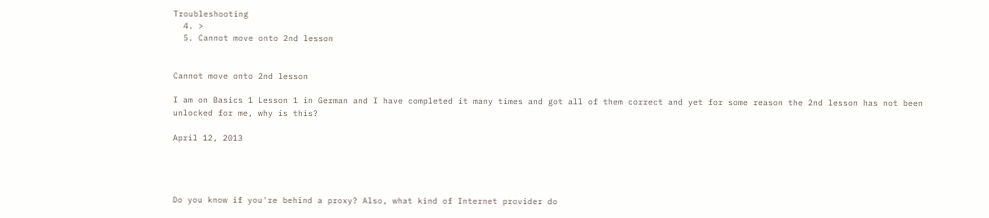Troubleshooting
  4. >
  5. Cannot move onto 2nd lesson


Cannot move onto 2nd lesson

I am on Basics 1 Lesson 1 in German and I have completed it many times and got all of them correct and yet for some reason the 2nd lesson has not been unlocked for me, why is this?

April 12, 2013




Do you know if you're behind a proxy? Also, what kind of Internet provider do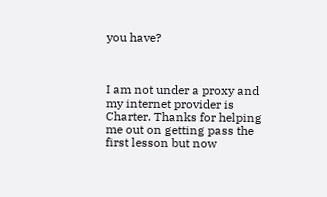you have?



I am not under a proxy and my internet provider is Charter. Thanks for helping me out on getting pass the first lesson but now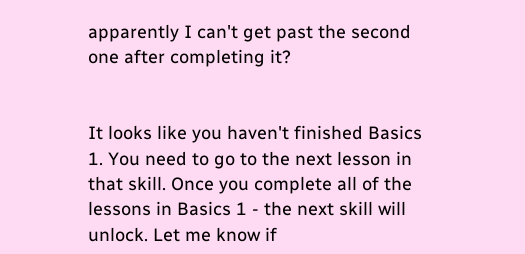apparently I can't get past the second one after completing it?


It looks like you haven't finished Basics 1. You need to go to the next lesson in that skill. Once you complete all of the lessons in Basics 1 - the next skill will unlock. Let me know if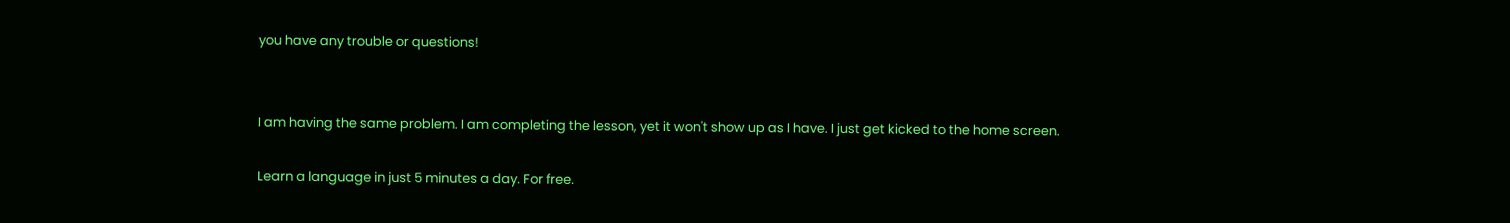you have any trouble or questions!


I am having the same problem. I am completing the lesson, yet it won't show up as I have. I just get kicked to the home screen.

Learn a language in just 5 minutes a day. For free.